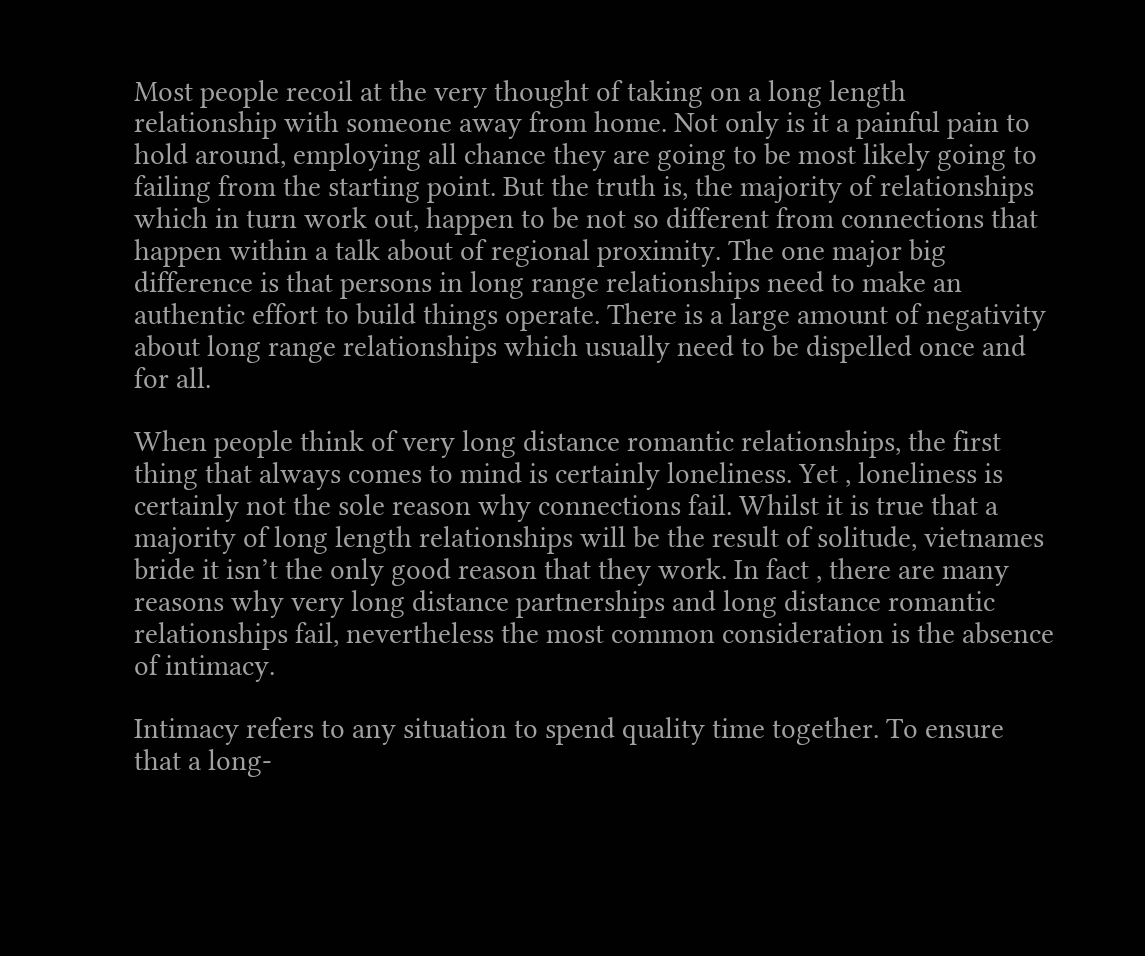Most people recoil at the very thought of taking on a long length relationship with someone away from home. Not only is it a painful pain to hold around, employing all chance they are going to be most likely going to failing from the starting point. But the truth is, the majority of relationships which in turn work out, happen to be not so different from connections that happen within a talk about of regional proximity. The one major big difference is that persons in long range relationships need to make an authentic effort to build things operate. There is a large amount of negativity about long range relationships which usually need to be dispelled once and for all.

When people think of very long distance romantic relationships, the first thing that always comes to mind is certainly loneliness. Yet , loneliness is certainly not the sole reason why connections fail. Whilst it is true that a majority of long length relationships will be the result of solitude, vietnames bride it isn’t the only good reason that they work. In fact , there are many reasons why very long distance partnerships and long distance romantic relationships fail, nevertheless the most common consideration is the absence of intimacy.

Intimacy refers to any situation to spend quality time together. To ensure that a long-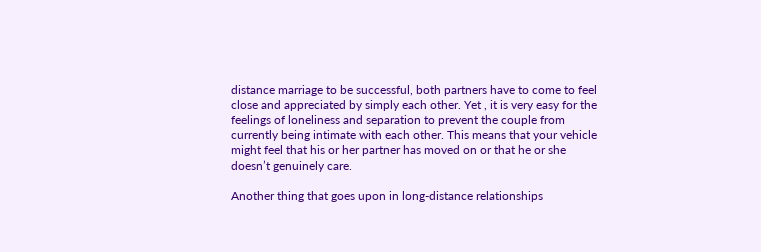distance marriage to be successful, both partners have to come to feel close and appreciated by simply each other. Yet , it is very easy for the feelings of loneliness and separation to prevent the couple from currently being intimate with each other. This means that your vehicle might feel that his or her partner has moved on or that he or she doesn’t genuinely care.

Another thing that goes upon in long-distance relationships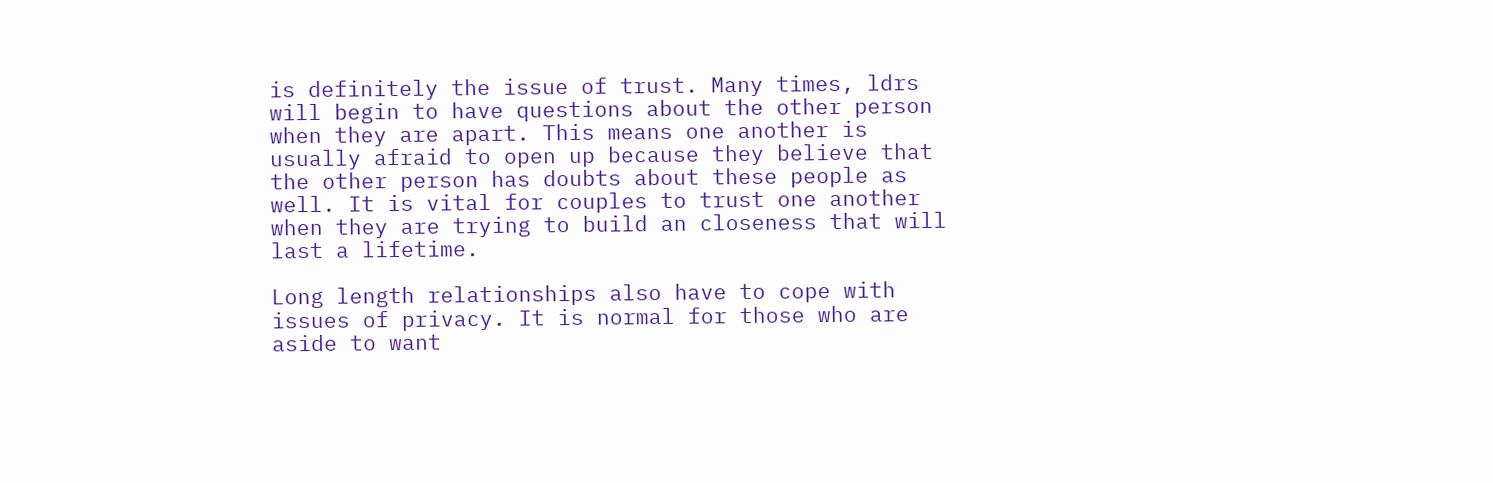is definitely the issue of trust. Many times, ldrs will begin to have questions about the other person when they are apart. This means one another is usually afraid to open up because they believe that the other person has doubts about these people as well. It is vital for couples to trust one another when they are trying to build an closeness that will last a lifetime.

Long length relationships also have to cope with issues of privacy. It is normal for those who are aside to want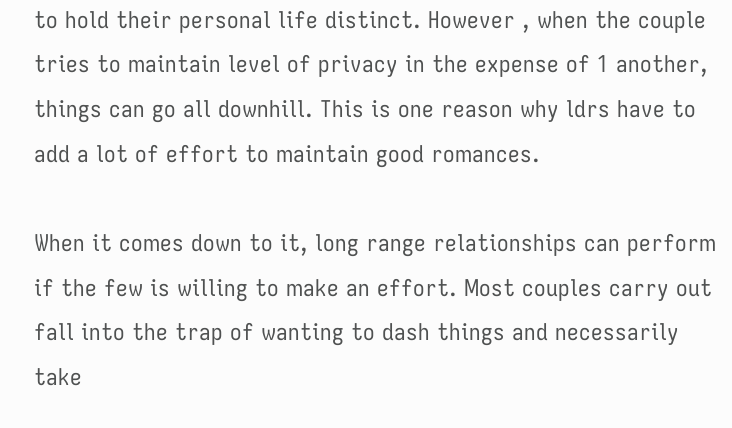to hold their personal life distinct. However , when the couple tries to maintain level of privacy in the expense of 1 another, things can go all downhill. This is one reason why ldrs have to add a lot of effort to maintain good romances.

When it comes down to it, long range relationships can perform if the few is willing to make an effort. Most couples carry out fall into the trap of wanting to dash things and necessarily take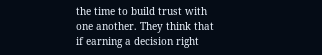the time to build trust with one another. They think that if earning a decision right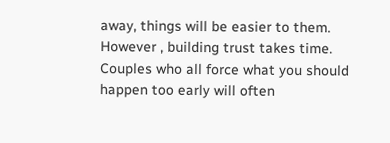away, things will be easier to them. However , building trust takes time. Couples who all force what you should happen too early will often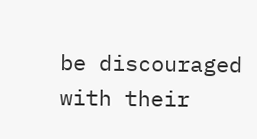be discouraged with their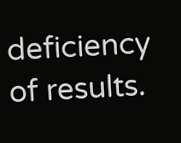deficiency of results.